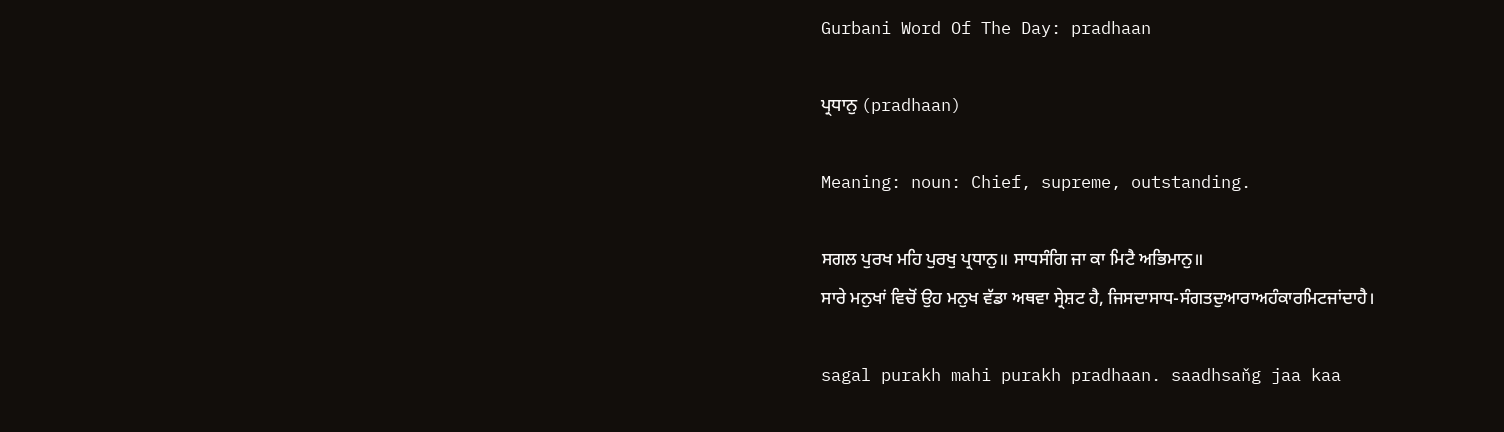Gurbani Word Of The Day: pradhaan

ਪ੍ਰਧਾਨੁ (pradhaan)

Meaning: noun: Chief, supreme, outstanding.

ਸਗਲ ਪੁਰਖ ਮਹਿ ਪੁਰਖੁ ਪ੍ਰਧਾਨੁ॥ ਸਾਧਸੰਗਿ ਜਾ ਕਾ ਮਿਟੈ ਅਭਿਮਾਨੁ॥
ਸਾਰੇ ਮਨੁਖਾਂ ਵਿਚੋਂ ਉਹ ਮਨੁਖ ਵੱਡਾ ਅਥਵਾ ਸ੍ਰੇਸ਼ਟ ਹੈ, ਜਿਸਦਾਸਾਧ-ਸੰਗਤਦੁਆਰਾਅਹੰਕਾਰਮਿਟਜਾਂਦਾਹੈ।

sagal purakh mahi purakh pradhaan. saadhsaňg jaa kaa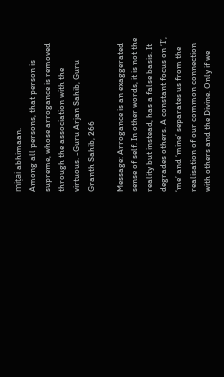miṭai abhimaan.
Among all persons, that person is supreme, whose arrogance is removed through the association with the virtuous. -Guru Arjan Sahib, Guru Granth Sahib, 266

Message: Arrogance is an exaggerated sense of self. In other words, it is not the reality but instead, has a false basis. It degrades others. A constant focus on ‘I’, ‘me’ and ‘mine’ separates us from the realisation of our common connection with others and the Divine. Only if we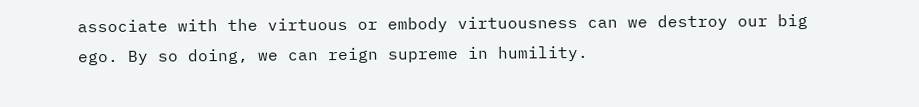associate with the virtuous or embody virtuousness can we destroy our big ego. By so doing, we can reign supreme in humility.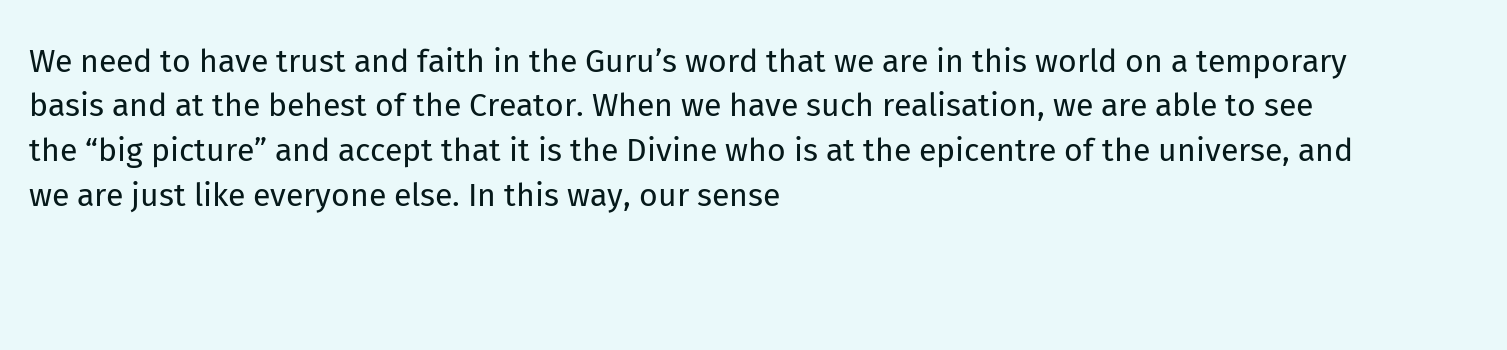We need to have trust and faith in the Guru’s word that we are in this world on a temporary basis and at the behest of the Creator. When we have such realisation, we are able to see the “big picture” and accept that it is the Divine who is at the epicentre of the universe, and we are just like everyone else. In this way, our sense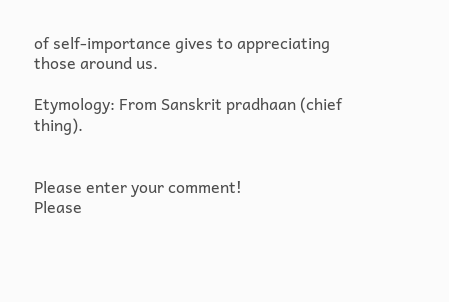of self-importance gives to appreciating those around us.

Etymology: From Sanskrit pradhaan (chief thing).


Please enter your comment!
Please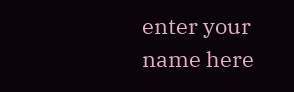enter your name here